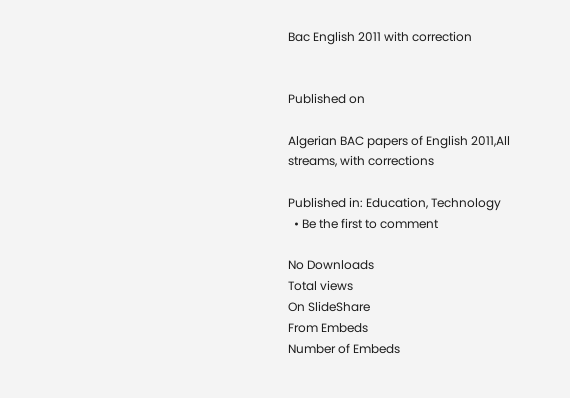Bac English 2011 with correction


Published on

Algerian BAC papers of English 2011,All streams, with corrections

Published in: Education, Technology
  • Be the first to comment

No Downloads
Total views
On SlideShare
From Embeds
Number of Embeds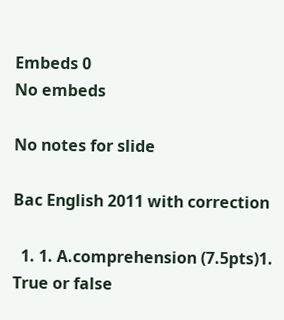Embeds 0
No embeds

No notes for slide

Bac English 2011 with correction

  1. 1. A.comprehension (7.5pts)1. True or false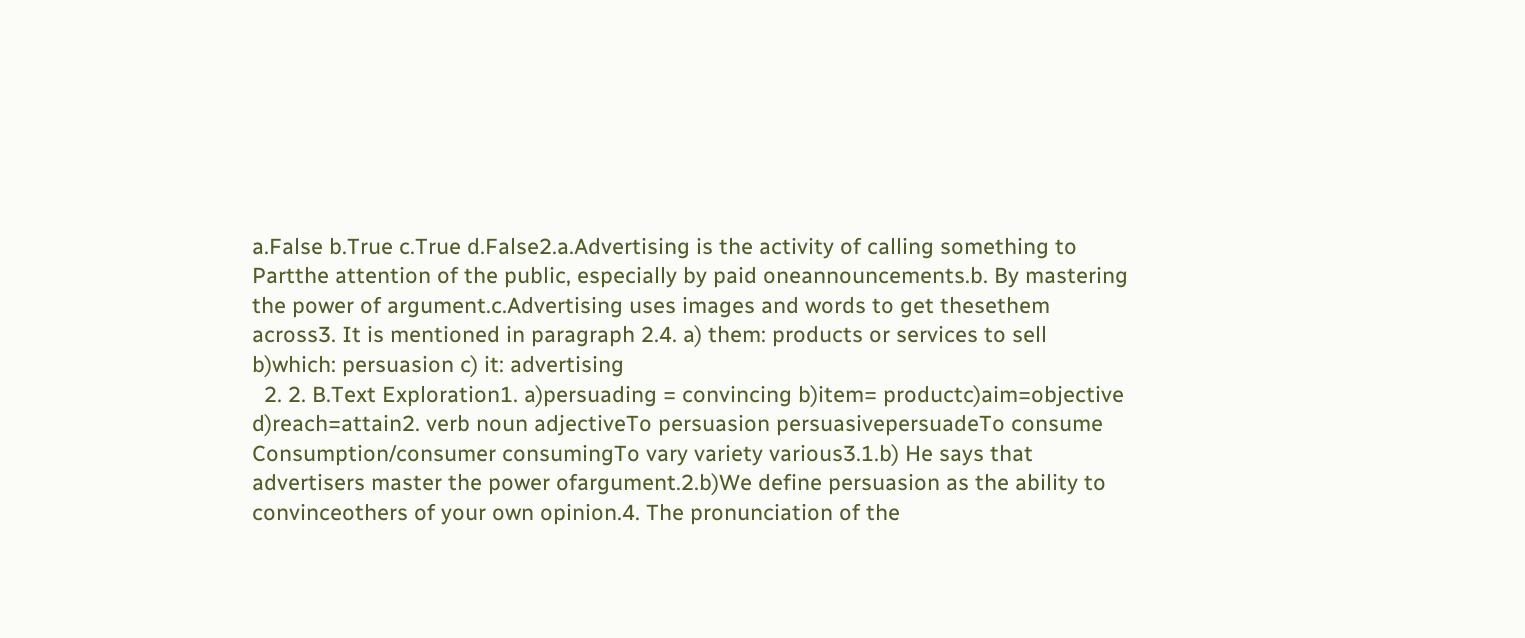a.False b.True c.True d.False2.a.Advertising is the activity of calling something to Partthe attention of the public, especially by paid oneannouncements.b. By mastering the power of argument.c.Advertising uses images and words to get thesethem across3. It is mentioned in paragraph 2.4. a) them: products or services to sell b)which: persuasion c) it: advertising
  2. 2. B.Text Exploration1. a)persuading = convincing b)item= productc)aim=objective d)reach=attain2. verb noun adjectiveTo persuasion persuasivepersuadeTo consume Consumption/consumer consumingTo vary variety various3.1.b) He says that advertisers master the power ofargument.2.b)We define persuasion as the ability to convinceothers of your own opinion.4. The pronunciation of the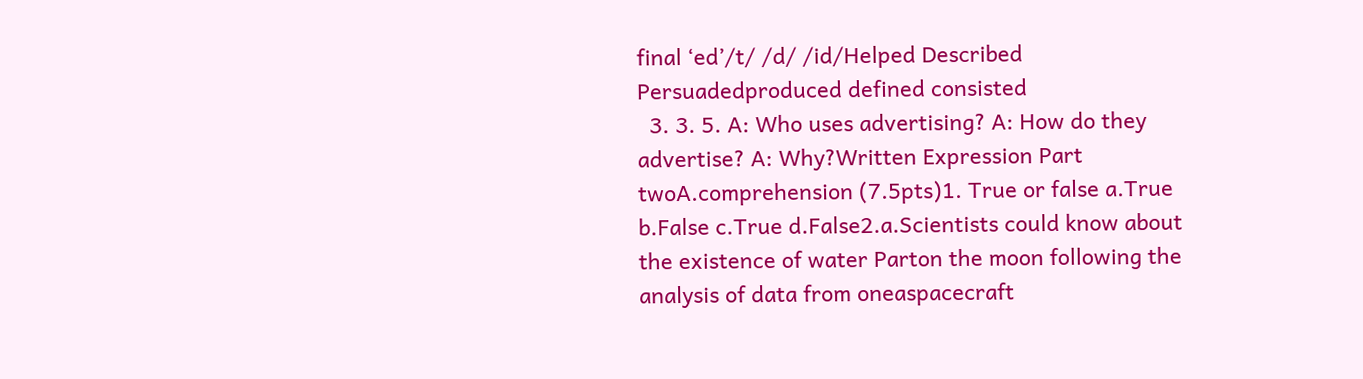final ‘ed’/t/ /d/ /id/Helped Described Persuadedproduced defined consisted
  3. 3. 5. A: Who uses advertising? A: How do they advertise? A: Why?Written Expression Part twoA.comprehension (7.5pts)1. True or false a.True b.False c.True d.False2.a.Scientists could know about the existence of water Parton the moon following the analysis of data from oneaspacecraft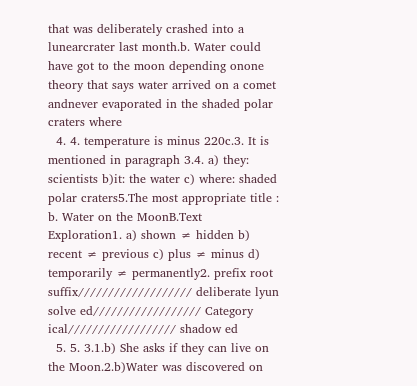that was deliberately crashed into a lunearcrater last month.b. Water could have got to the moon depending onone theory that says water arrived on a comet andnever evaporated in the shaded polar craters where
  4. 4. temperature is minus 220c.3. It is mentioned in paragraph 3.4. a) they: scientists b)it: the water c) where: shaded polar craters5.The most appropriate title : b. Water on the MoonB.Text Exploration1. a) shown ≠ hidden b) recent ≠ previous c) plus ≠ minus d) temporarily ≠ permanently2. prefix root suffix/////////////////// deliberate lyun solve ed////////////////// Category ical////////////////// shadow ed
  5. 5. 3.1.b) She asks if they can live on the Moon.2.b)Water was discovered on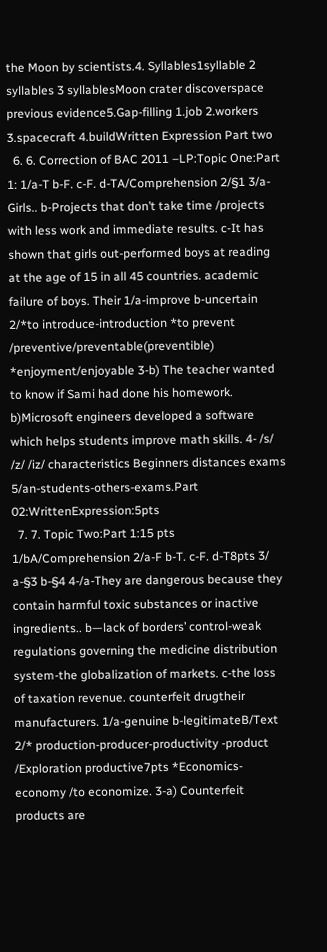the Moon by scientists.4. Syllables1syllable 2 syllables 3 syllablesMoon crater discoverspace previous evidence5.Gap-filling 1.job 2.workers 3.spacecraft 4.buildWritten Expression Part two
  6. 6. Correction of BAC 2011 –LP:Topic One:Part 1: 1/a-T b-F. c-F. d-TA/Comprehension 2/§1 3/a-Girls.. b-Projects that don’t take time /projects with less work and immediate results. c-It has shown that girls out-performed boys at reading at the age of 15 in all 45 countries. academic failure of boys. Their 1/a-improve b-uncertain 2/*to introduce-introduction *to prevent /preventive/preventable(preventible) *enjoyment/enjoyable 3-b) The teacher wanted to know if Sami had done his homework. b)Microsoft engineers developed a software which helps students improve math skills. 4- /s/ /z/ /iz/ characteristics Beginners distances exams 5/an-students-others-exams.Part 02:WrittenExpression:5pts
  7. 7. Topic Two:Part 1:15 pts 1/bA/Comprehension 2/a-F b-T. c-F. d-T8pts 3/ a-§3 b-§4 4-/a-They are dangerous because they contain harmful toxic substances or inactive ingredients.. b—lack of borders’ control-weak regulations governing the medicine distribution system-the globalization of markets. c-the loss of taxation revenue. counterfeit drugtheir manufacturers. 1/a-genuine b-legitimateB/Text 2/* production-producer-productivity -product /Exploration productive7pts *Economics-economy /to economize. 3-a) Counterfeit products are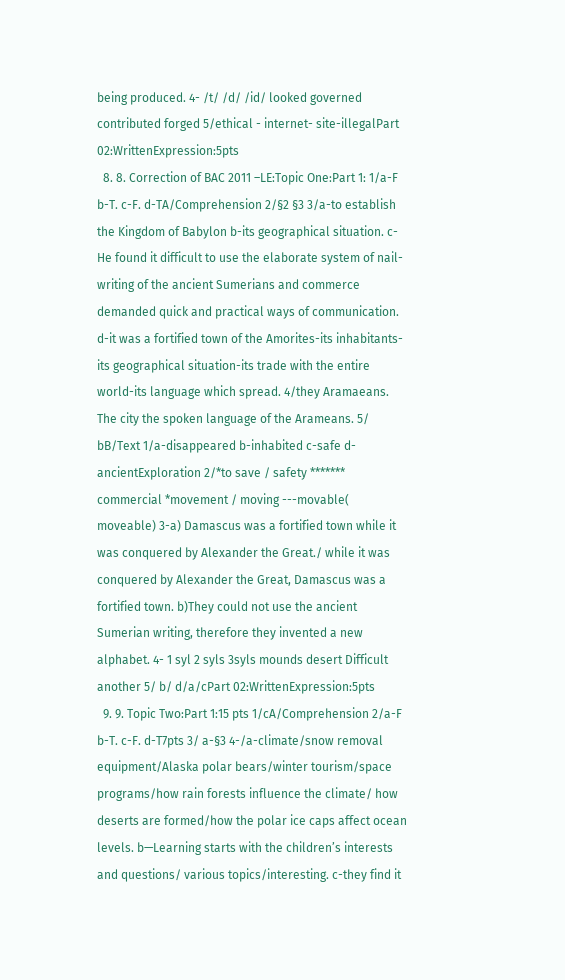being produced. 4- /t/ /d/ /id/ looked governed contributed forged 5/ethical - internet- site-illegalPart 02:WrittenExpression:5pts
  8. 8. Correction of BAC 2011 –LE:Topic One:Part 1: 1/a-F b-T. c-F. d-TA/Comprehension 2/§2 §3 3/a-to establish the Kingdom of Babylon b-its geographical situation. c- He found it difficult to use the elaborate system of nail- writing of the ancient Sumerians and commerce demanded quick and practical ways of communication. d-it was a fortified town of the Amorites-its inhabitants- its geographical situation-its trade with the entire world-its language which spread. 4/they Aramaeans. The city the spoken language of the Arameans. 5/ bB/Text 1/a-disappeared b-inhabited c-safe d-ancientExploration 2/*to save / safety ******* commercial *movement / moving ---movable( moveable) 3-a) Damascus was a fortified town while it was conquered by Alexander the Great./ while it was conquered by Alexander the Great, Damascus was a fortified town. b)They could not use the ancient Sumerian writing, therefore they invented a new alphabet. 4- 1 syl 2 syls 3syls mounds desert Difficult another 5/ b/ d/a/cPart 02:WrittenExpression:5pts
  9. 9. Topic Two:Part 1:15 pts 1/cA/Comprehension 2/a-F b-T. c-F. d-T7pts 3/ a-§3 4-/a-climate/snow removal equipment/Alaska polar bears/winter tourism/space programs/how rain forests influence the climate/ how deserts are formed/how the polar ice caps affect ocean levels. b—Learning starts with the children’s interests and questions/ various topics/interesting. c-they find it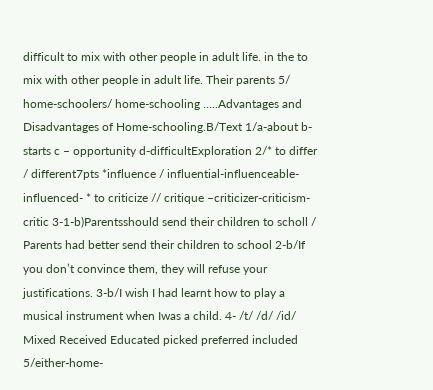difficult to mix with other people in adult life. in the to mix with other people in adult life. Their parents 5/ home-schoolers/ home-schooling …..Advantages and Disadvantages of Home-schooling.B/Text 1/a-about b-starts c – opportunity d-difficultExploration 2/* to differ / different7pts *influence / influential-influenceable-influenced- * to criticize // critique –criticizer-criticism-critic 3-1-b)Parentsshould send their children to scholl / Parents had better send their children to school 2-b/If you don’t convince them, they will refuse your justifications. 3-b/I wish I had learnt how to play a musical instrument when Iwas a child. 4- /t/ /d/ /id/ Mixed Received Educated picked preferred included 5/either-home-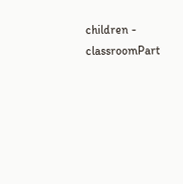children - classroomPart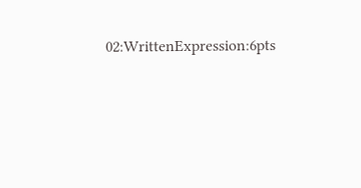02:WrittenExpression:6pts